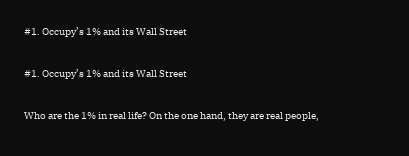#1. Occupy’s 1% and its Wall Street

#1. Occupy’s 1% and its Wall Street

Who are the 1% in real life? On the one hand, they are real people,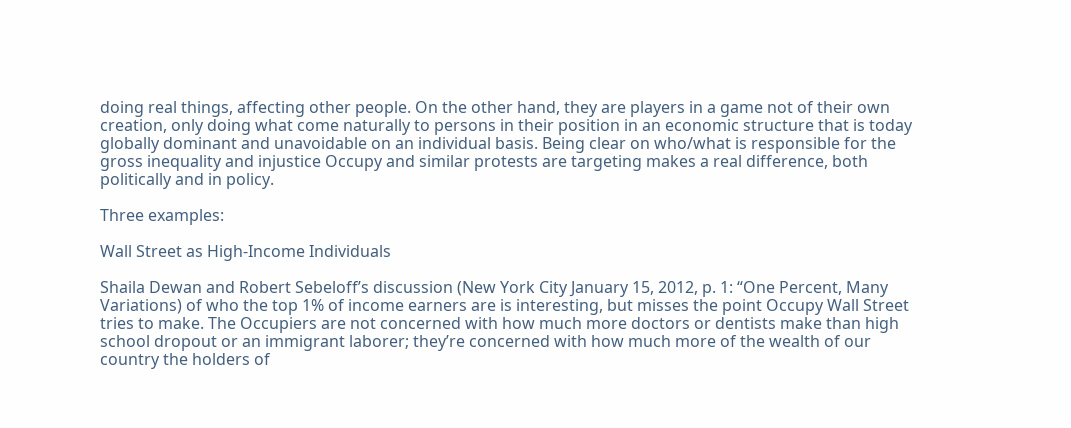doing real things, affecting other people. On the other hand, they are players in a game not of their own creation, only doing what come naturally to persons in their position in an economic structure that is today globally dominant and unavoidable on an individual basis. Being clear on who/what is responsible for the gross inequality and injustice Occupy and similar protests are targeting makes a real difference, both politically and in policy.

Three examples:

Wall Street as High-Income Individuals

Shaila Dewan and Robert Sebeloff’s discussion (New York City January 15, 2012, p. 1: “One Percent, Many Variations) of who the top 1% of income earners are is interesting, but misses the point Occupy Wall Street tries to make. The Occupiers are not concerned with how much more doctors or dentists make than high school dropout or an immigrant laborer; they’re concerned with how much more of the wealth of our country the holders of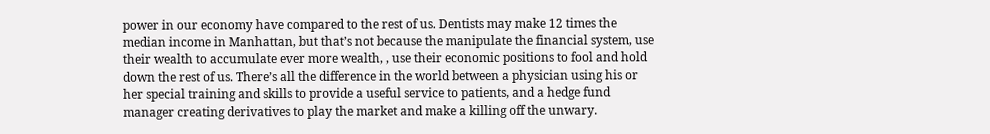power in our economy have compared to the rest of us. Dentists may make 12 times the median income in Manhattan, but that’s not because the manipulate the financial system, use their wealth to accumulate ever more wealth, , use their economic positions to fool and hold down the rest of us. There’s all the difference in the world between a physician using his or her special training and skills to provide a useful service to patients, and a hedge fund manager creating derivatives to play the market and make a killing off the unwary.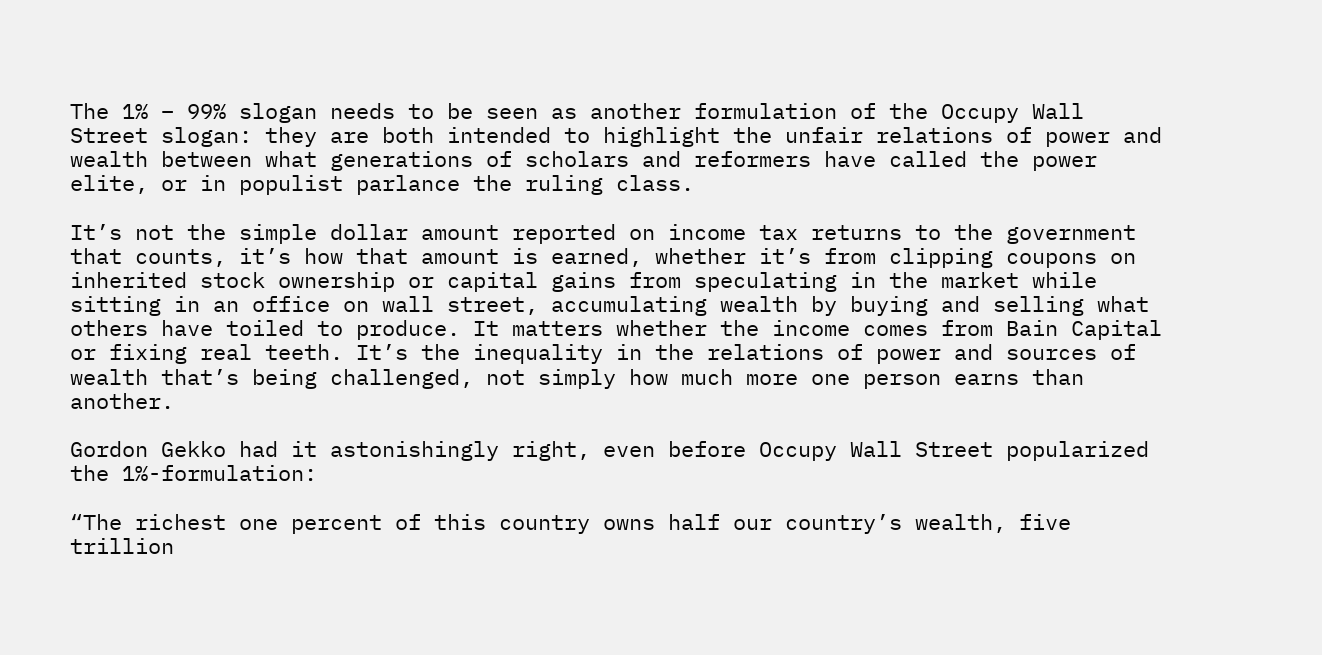The 1% – 99% slogan needs to be seen as another formulation of the Occupy Wall Street slogan: they are both intended to highlight the unfair relations of power and wealth between what generations of scholars and reformers have called the power elite, or in populist parlance the ruling class.

It’s not the simple dollar amount reported on income tax returns to the government that counts, it’s how that amount is earned, whether it’s from clipping coupons on inherited stock ownership or capital gains from speculating in the market while sitting in an office on wall street, accumulating wealth by buying and selling what others have toiled to produce. It matters whether the income comes from Bain Capital or fixing real teeth. It’s the inequality in the relations of power and sources of wealth that’s being challenged, not simply how much more one person earns than another.

Gordon Gekko had it astonishingly right, even before Occupy Wall Street popularized the 1%-formulation:

“The richest one percent of this country owns half our country’s wealth, five trillion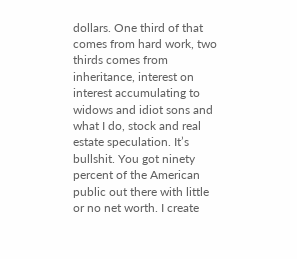dollars. One third of that comes from hard work, two thirds comes from inheritance, interest on interest accumulating to widows and idiot sons and what I do, stock and real estate speculation. It’s bullshit. You got ninety percent of the American public out there with little or no net worth. I create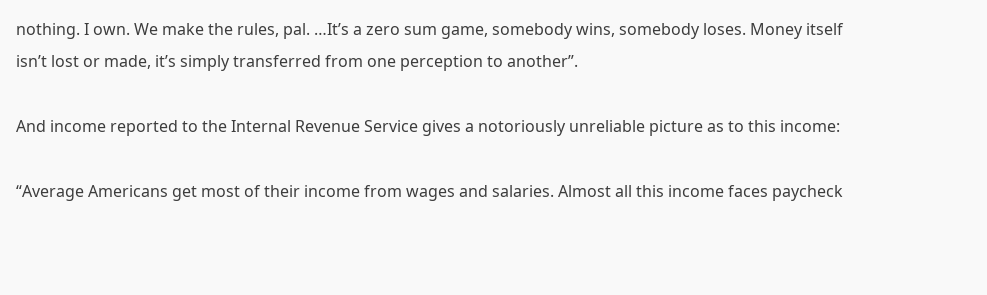nothing. I own. We make the rules, pal. …It’s a zero sum game, somebody wins, somebody loses. Money itself isn’t lost or made, it’s simply transferred from one perception to another”.

And income reported to the Internal Revenue Service gives a notoriously unreliable picture as to this income:

“Average Americans get most of their income from wages and salaries. Almost all this income faces paycheck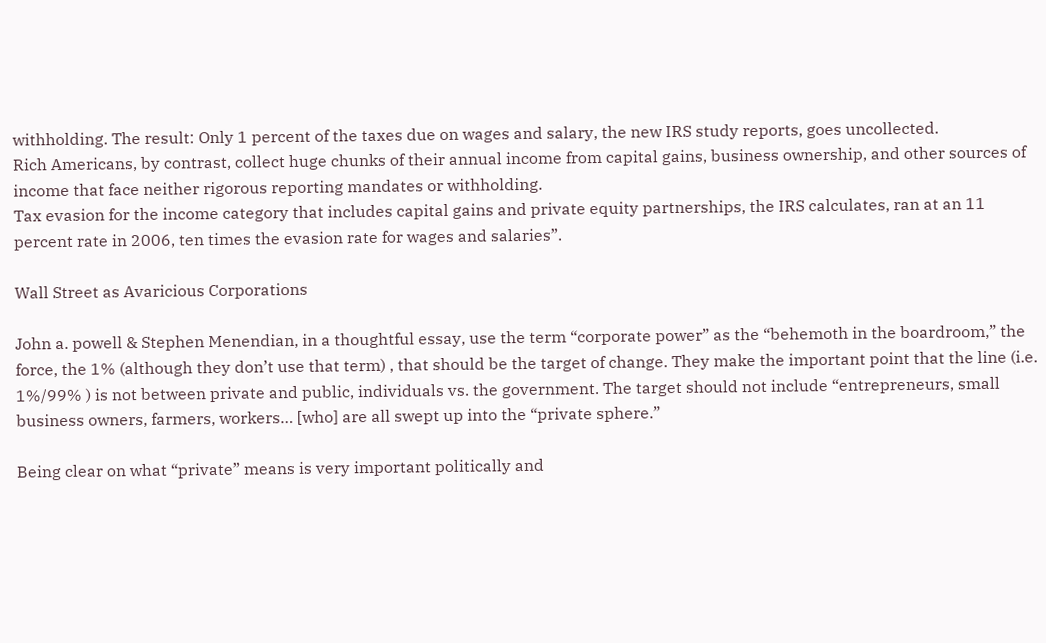withholding. The result: Only 1 percent of the taxes due on wages and salary, the new IRS study reports, goes uncollected.
Rich Americans, by contrast, collect huge chunks of their annual income from capital gains, business ownership, and other sources of income that face neither rigorous reporting mandates or withholding.
Tax evasion for the income category that includes capital gains and private equity partnerships, the IRS calculates, ran at an 11 percent rate in 2006, ten times the evasion rate for wages and salaries”.

Wall Street as Avaricious Corporations

John a. powell & Stephen Menendian, in a thoughtful essay, use the term “corporate power” as the “behemoth in the boardroom,” the force, the 1% (although they don’t use that term) , that should be the target of change. They make the important point that the line (i.e. 1%/99% ) is not between private and public, individuals vs. the government. The target should not include “entrepreneurs, small business owners, farmers, workers… [who] are all swept up into the “private sphere.”

Being clear on what “private” means is very important politically and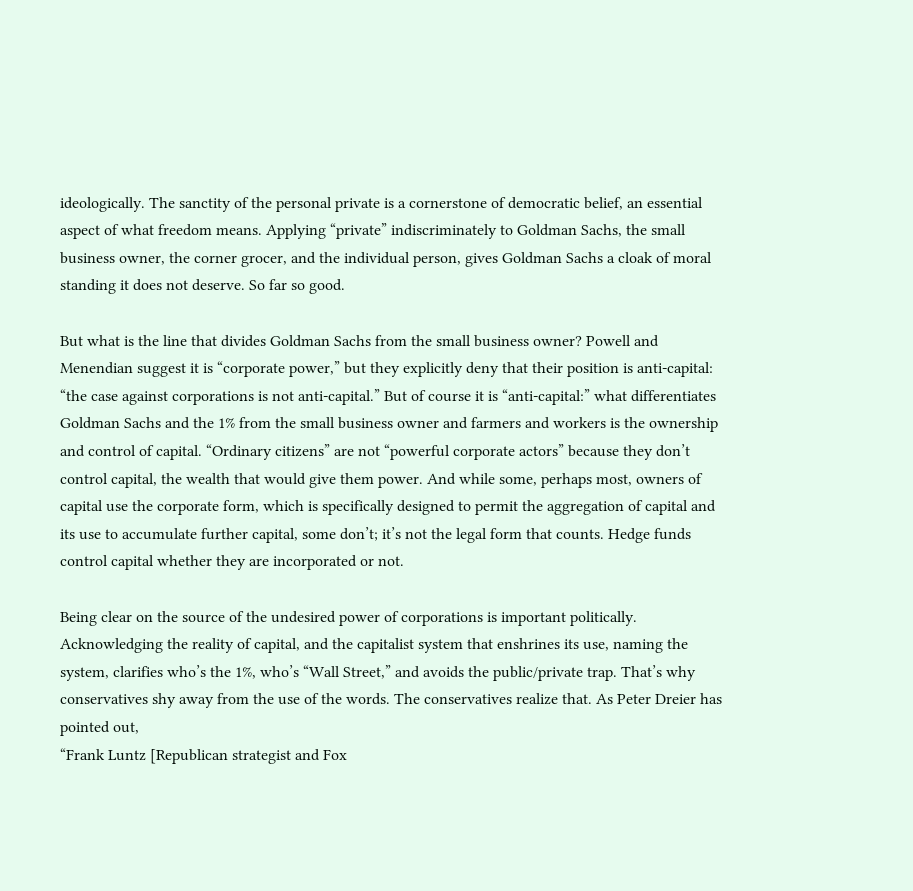ideologically. The sanctity of the personal private is a cornerstone of democratic belief, an essential aspect of what freedom means. Applying “private” indiscriminately to Goldman Sachs, the small business owner, the corner grocer, and the individual person, gives Goldman Sachs a cloak of moral standing it does not deserve. So far so good.

But what is the line that divides Goldman Sachs from the small business owner? Powell and Menendian suggest it is “corporate power,” but they explicitly deny that their position is anti-capital: “the case against corporations is not anti-capital.” But of course it is “anti-capital:” what differentiates Goldman Sachs and the 1% from the small business owner and farmers and workers is the ownership and control of capital. “Ordinary citizens” are not “powerful corporate actors” because they don’t control capital, the wealth that would give them power. And while some, perhaps most, owners of capital use the corporate form, which is specifically designed to permit the aggregation of capital and its use to accumulate further capital, some don’t; it’s not the legal form that counts. Hedge funds control capital whether they are incorporated or not.

Being clear on the source of the undesired power of corporations is important politically. Acknowledging the reality of capital, and the capitalist system that enshrines its use, naming the system, clarifies who’s the 1%, who’s “Wall Street,” and avoids the public/private trap. That’s why conservatives shy away from the use of the words. The conservatives realize that. As Peter Dreier has pointed out,
“Frank Luntz [Republican strategist and Fox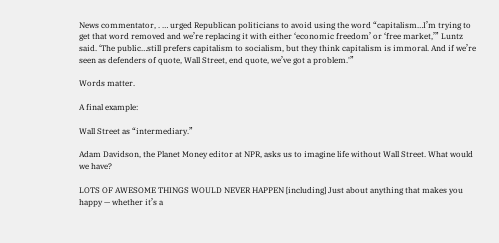News commentator, . … urged Republican politicians to avoid using the word “capitalism…I’m trying to get that word removed and we’re replacing it with either ‘economic freedom’ or ‘free market,’” Luntz said. ‘The public…still prefers capitalism to socialism, but they think capitalism is immoral. And if we’re seen as defenders of quote, Wall Street, end quote, we’ve got a problem.'”

Words matter.

A final example:

Wall Street as “intermediary.”

Adam Davidson, the Planet Money editor at NPR, asks us to imagine life without Wall Street. What would we have?

LOTS OF AWESOME THINGS WOULD NEVER HAPPEN [including] Just about anything that makes you happy — whether it’s a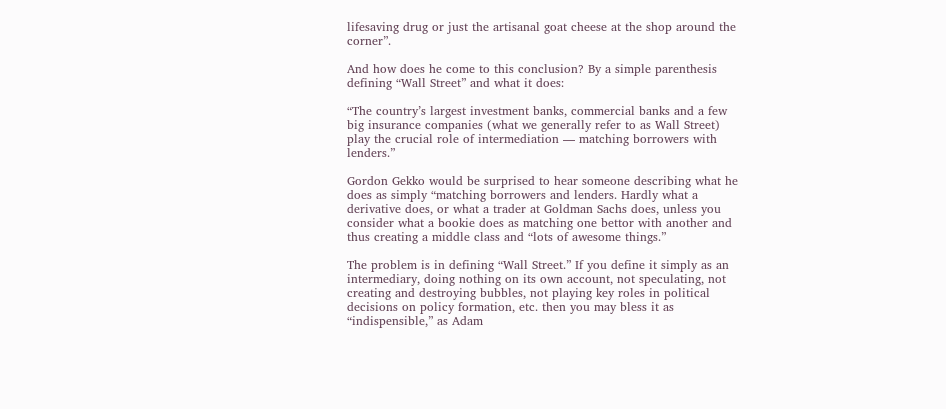lifesaving drug or just the artisanal goat cheese at the shop around the corner”.

And how does he come to this conclusion? By a simple parenthesis defining “Wall Street” and what it does:

“The country’s largest investment banks, commercial banks and a few big insurance companies (what we generally refer to as Wall Street) play the crucial role of intermediation — matching borrowers with lenders.”

Gordon Gekko would be surprised to hear someone describing what he does as simply “matching borrowers and lenders. Hardly what a derivative does, or what a trader at Goldman Sachs does, unless you consider what a bookie does as matching one bettor with another and thus creating a middle class and “lots of awesome things.”

The problem is in defining “Wall Street.” If you define it simply as an intermediary, doing nothing on its own account, not speculating, not creating and destroying bubbles, not playing key roles in political decisions on policy formation, etc. then you may bless it as “indispensible,” as Adam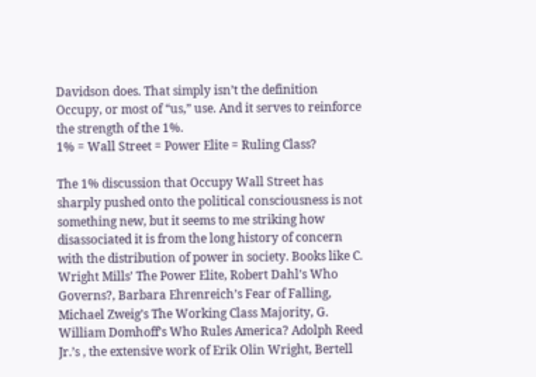Davidson does. That simply isn’t the definition Occupy, or most of “us,” use. And it serves to reinforce the strength of the 1%.
1% = Wall Street = Power Elite = Ruling Class?

The 1% discussion that Occupy Wall Street has sharply pushed onto the political consciousness is not something new, but it seems to me striking how disassociated it is from the long history of concern with the distribution of power in society. Books like C. Wright Mills’ The Power Elite, Robert Dahl’s Who Governs?, Barbara Ehrenreich’s Fear of Falling, Michael Zweig’s The Working Class Majority, G. William Domhoff’s Who Rules America? Adolph Reed Jr.’s , the extensive work of Erik Olin Wright, Bertell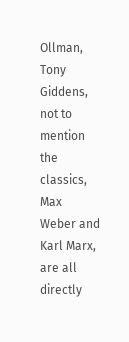Ollman, Tony Giddens, not to mention the classics, Max Weber and Karl Marx, are all directly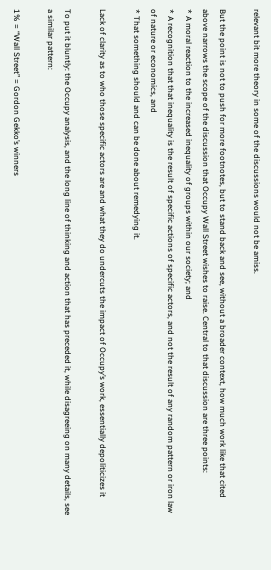relevant bit more theory in some of the discussions would not be amiss.

But the point is not to push for more footnotes, but to stand back and see, without a broader context, how much work like that cited above narrows the scope of the discussion that Occupy Wall Street wishes to raise. Central to that discussion are three points:
* A moral reaction to the increased inequality of groups within our society; and
* A recognition that that inequality is the result of specific actions of specific actors, and not the result of any random pattern or iron law of nature or economics, and
* That something should and can be done about remedying it.

Lack of clarity as to who those specific actors are and what they do undercuts the impact of Occupy’s work, essentially depoliticizes it

To put it bluntly: the Occupy analysis, and the long line of thinking and action that has preceded it, while disagreeing on many details, see a similar pattern:

1% = “Wall Street” = Gordon Gekko’s winners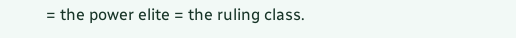= the power elite = the ruling class.